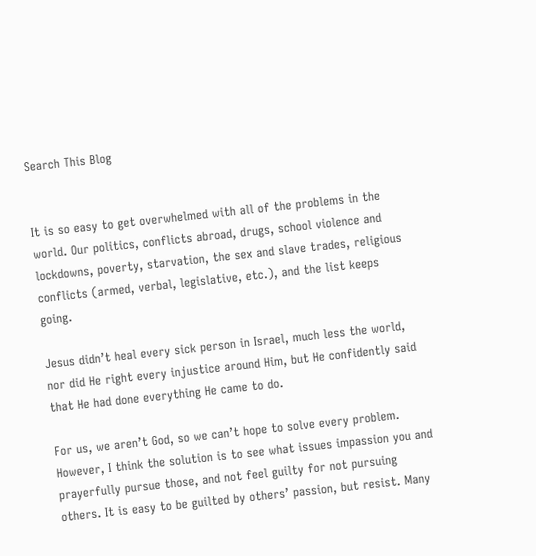Search This Blog


It is so easy to get overwhelmed with all of the problems in the world. Our politics, conflicts abroad, drugs, school violence and lockdowns, poverty, starvation, the sex and slave trades, religious conflicts (armed, verbal, legislative, etc.), and the list keeps going.

Jesus didn’t heal every sick person in Israel, much less the world, nor did He right every injustice around Him, but He confidently said that He had done everything He came to do.

For us, we aren’t God, so we can’t hope to solve every problem. However, I think the solution is to see what issues impassion you and prayerfully pursue those, and not feel guilty for not pursuing others. It is easy to be guilted by others’ passion, but resist. Many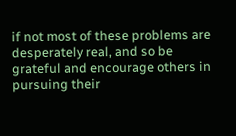if not most of these problems are desperately real, and so be grateful and encourage others in pursuing their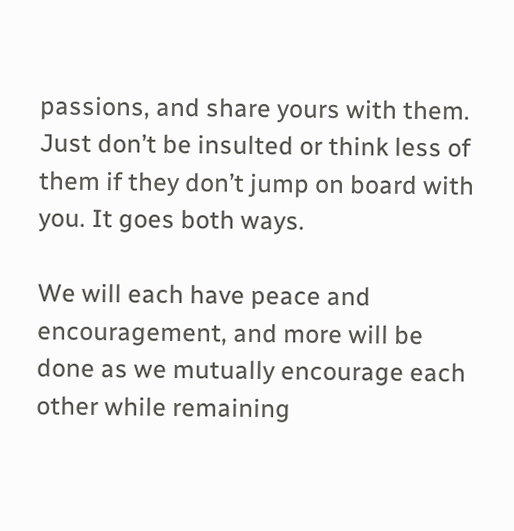passions, and share yours with them. Just don’t be insulted or think less of them if they don’t jump on board with you. It goes both ways.

We will each have peace and encouragement, and more will be done as we mutually encourage each other while remaining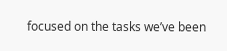focused on the tasks we’ve been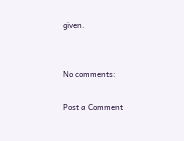given.


No comments:

Post a Comment